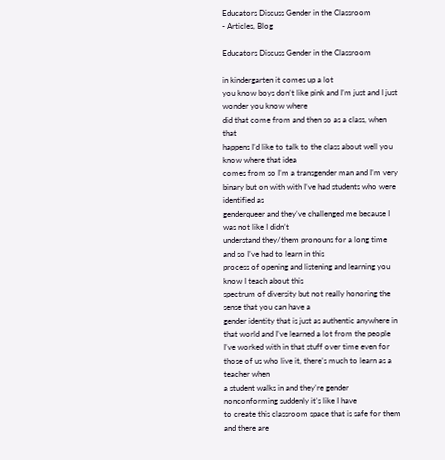Educators Discuss Gender in the Classroom
- Articles, Blog

Educators Discuss Gender in the Classroom

in kindergarten it comes up a lot
you know boys don’t like pink and I’m just and I just wonder you know where
did that come from and then so as a class, when that
happens I’d like to talk to the class about well you know where that idea
comes from so I’m a transgender man and I’m very
binary but on with with I’ve had students who were identified as
genderqueer and they’ve challenged me because I was not like I didn’t
understand they/them pronouns for a long time and so I’ve had to learn in this
process of opening and listening and learning you know I teach about this
spectrum of diversity but not really honoring the sense that you can have a
gender identity that is just as authentic anywhere in that world and I’ve learned a lot from the people I’ve worked with in that stuff over time even for those of us who live it, there’s much to learn as a teacher when
a student walks in and they’re gender nonconforming suddenly it’s like I have
to create this classroom space that is safe for them and there are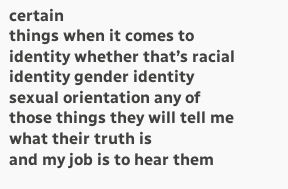certain
things when it comes to identity whether that’s racial identity gender identity
sexual orientation any of those things they will tell me what their truth is
and my job is to hear them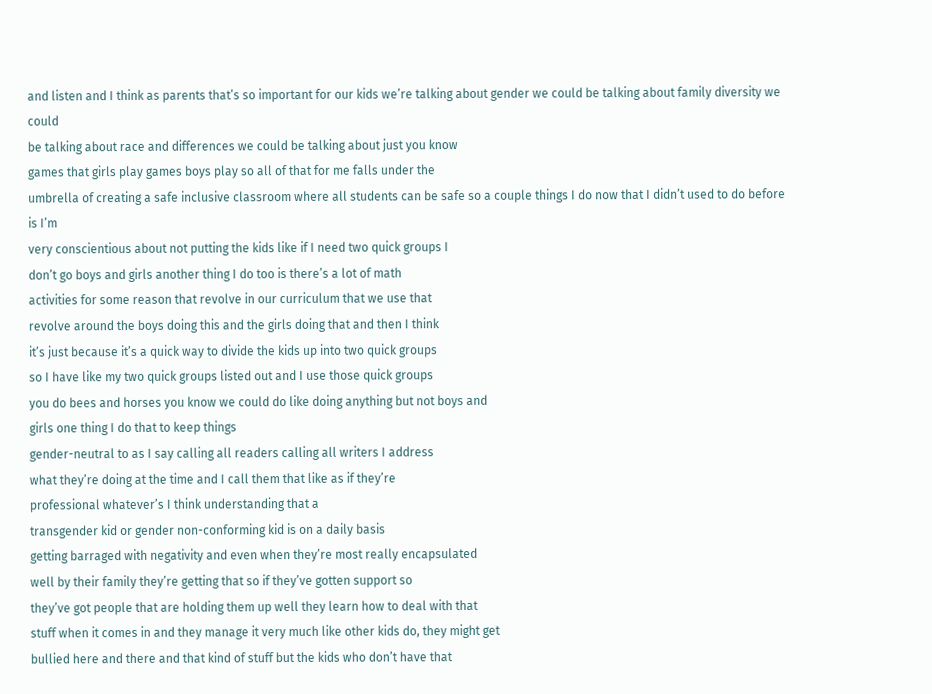and listen and I think as parents that’s so important for our kids we’re talking about gender we could be talking about family diversity we could
be talking about race and differences we could be talking about just you know
games that girls play games boys play so all of that for me falls under the
umbrella of creating a safe inclusive classroom where all students can be safe so a couple things I do now that I didn’t used to do before is I’m
very conscientious about not putting the kids like if I need two quick groups I
don’t go boys and girls another thing I do too is there’s a lot of math
activities for some reason that revolve in our curriculum that we use that
revolve around the boys doing this and the girls doing that and then I think
it’s just because it’s a quick way to divide the kids up into two quick groups
so I have like my two quick groups listed out and I use those quick groups
you do bees and horses you know we could do like doing anything but not boys and
girls one thing I do that to keep things
gender-neutral to as I say calling all readers calling all writers I address
what they’re doing at the time and I call them that like as if they’re
professional whatever’s I think understanding that a
transgender kid or gender non-conforming kid is on a daily basis
getting barraged with negativity and even when they’re most really encapsulated
well by their family they’re getting that so if they’ve gotten support so
they’ve got people that are holding them up well they learn how to deal with that
stuff when it comes in and they manage it very much like other kids do, they might get
bullied here and there and that kind of stuff but the kids who don’t have that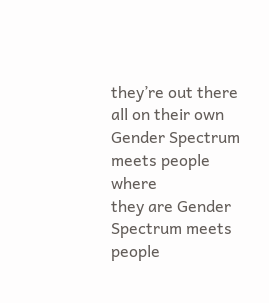they’re out there all on their own Gender Spectrum meets people where
they are Gender Spectrum meets people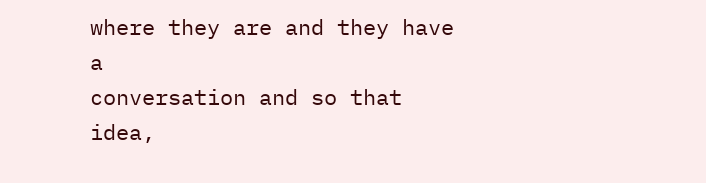where they are and they have a
conversation and so that idea,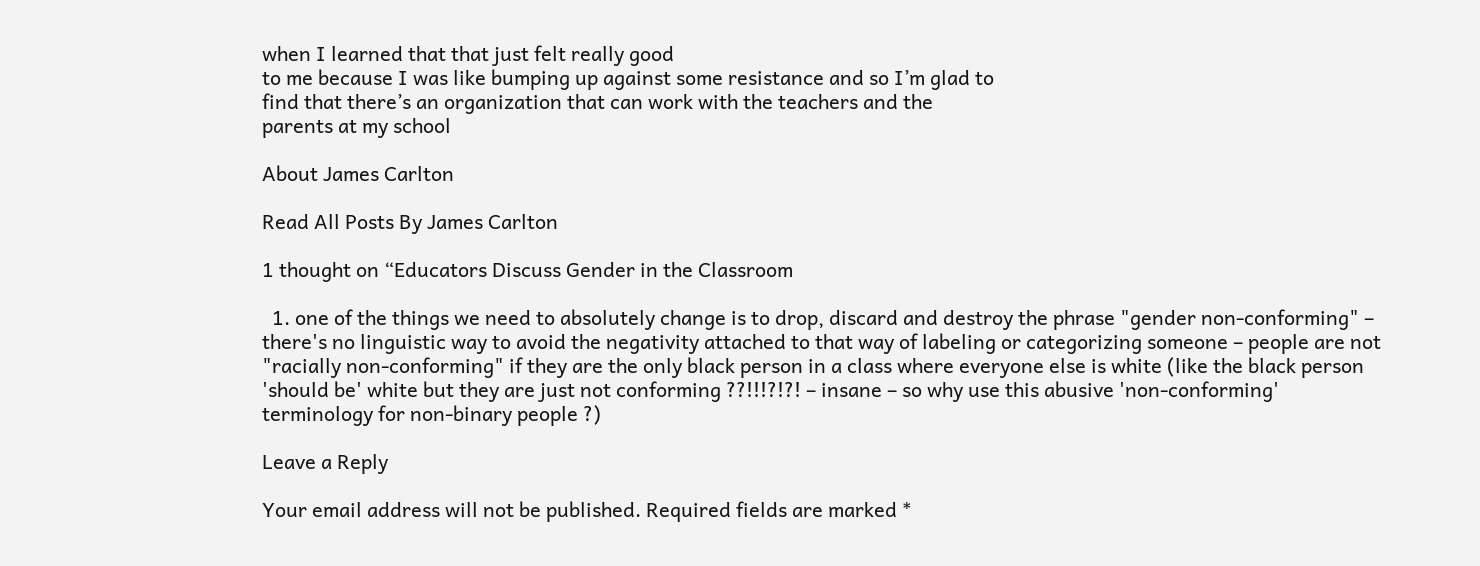when I learned that that just felt really good
to me because I was like bumping up against some resistance and so I’m glad to
find that there’s an organization that can work with the teachers and the
parents at my school

About James Carlton

Read All Posts By James Carlton

1 thought on “Educators Discuss Gender in the Classroom

  1. one of the things we need to absolutely change is to drop, discard and destroy the phrase "gender non-conforming" – there's no linguistic way to avoid the negativity attached to that way of labeling or categorizing someone – people are not "racially non-conforming" if they are the only black person in a class where everyone else is white (like the black person 'should be' white but they are just not conforming ??!!!?!?! – insane – so why use this abusive 'non-conforming' terminology for non-binary people ?)

Leave a Reply

Your email address will not be published. Required fields are marked *